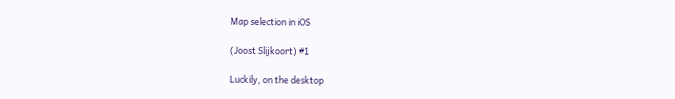Map selection in iOS

(Joost Slijkoort) #1

Luckily, on the desktop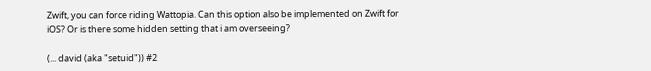Zwift, you can force riding Wattopia. Can this option also be implemented on Zwift for iOS? Or is there some hidden setting that i am overseeing?

(... david (aka "setuid")) #2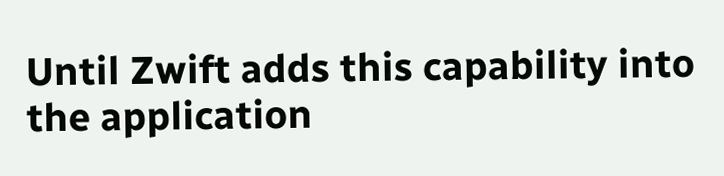Until Zwift adds this capability into the application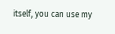itself, you can use my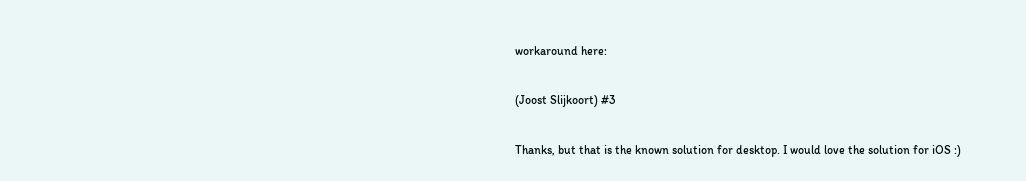workaround here:

(Joost Slijkoort) #3

Thanks, but that is the known solution for desktop. I would love the solution for iOS :)